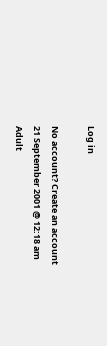Log in

No account? Create an account
21 September 2001 @ 12:18 am
Adult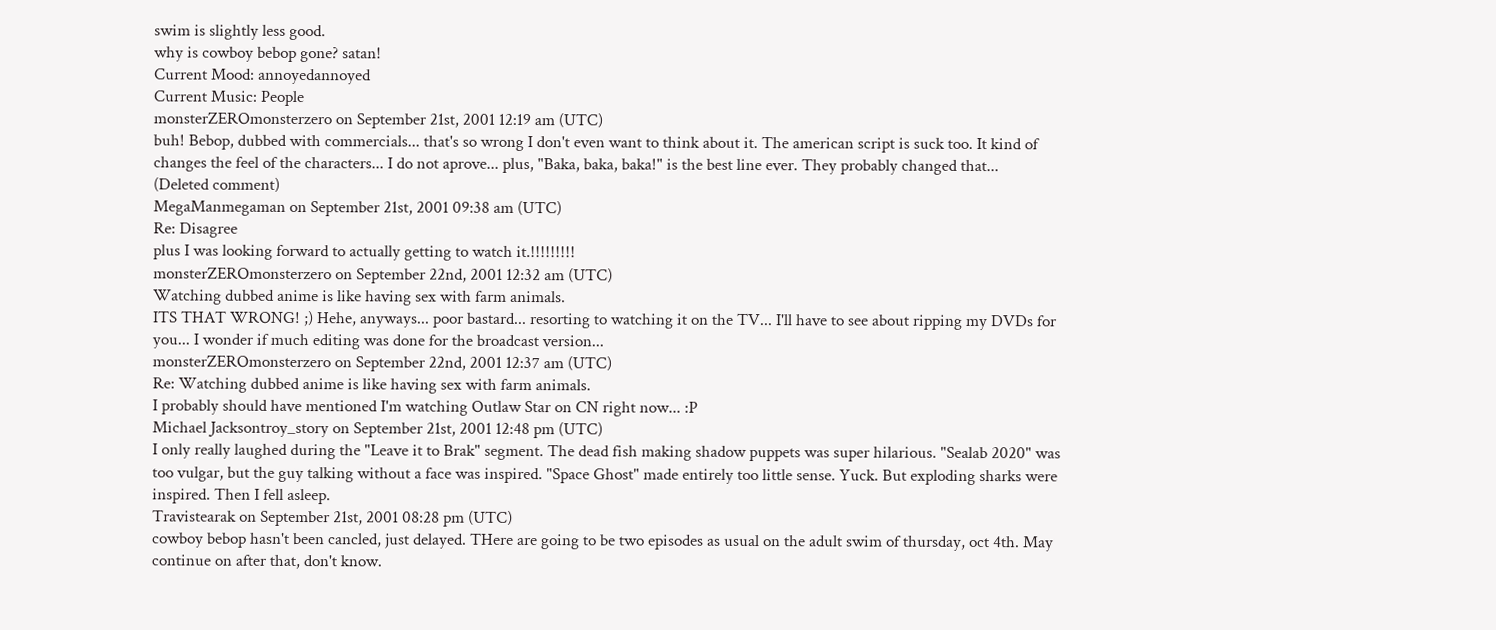swim is slightly less good.
why is cowboy bebop gone? satan!
Current Mood: annoyedannoyed
Current Music: People
monsterZEROmonsterzero on September 21st, 2001 12:19 am (UTC)
buh! Bebop, dubbed with commercials... that's so wrong I don't even want to think about it. The american script is suck too. It kind of changes the feel of the characters... I do not aprove... plus, "Baka, baka, baka!" is the best line ever. They probably changed that...
(Deleted comment)
MegaManmegaman on September 21st, 2001 09:38 am (UTC)
Re: Disagree
plus I was looking forward to actually getting to watch it.!!!!!!!!!
monsterZEROmonsterzero on September 22nd, 2001 12:32 am (UTC)
Watching dubbed anime is like having sex with farm animals.
ITS THAT WRONG! ;) Hehe, anyways... poor bastard... resorting to watching it on the TV... I'll have to see about ripping my DVDs for you... I wonder if much editing was done for the broadcast version...
monsterZEROmonsterzero on September 22nd, 2001 12:37 am (UTC)
Re: Watching dubbed anime is like having sex with farm animals.
I probably should have mentioned I'm watching Outlaw Star on CN right now... :P
Michael Jacksontroy_story on September 21st, 2001 12:48 pm (UTC)
I only really laughed during the "Leave it to Brak" segment. The dead fish making shadow puppets was super hilarious. "Sealab 2020" was too vulgar, but the guy talking without a face was inspired. "Space Ghost" made entirely too little sense. Yuck. But exploding sharks were inspired. Then I fell asleep.
Travistearak on September 21st, 2001 08:28 pm (UTC)
cowboy bebop hasn't been cancled, just delayed. THere are going to be two episodes as usual on the adult swim of thursday, oct 4th. May continue on after that, don't know.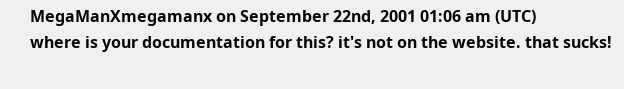MegaManXmegamanx on September 22nd, 2001 01:06 am (UTC)
where is your documentation for this? it's not on the website. that sucks!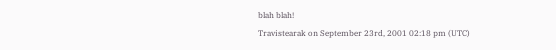blah blah!
Travistearak on September 23rd, 2001 02:18 pm (UTC)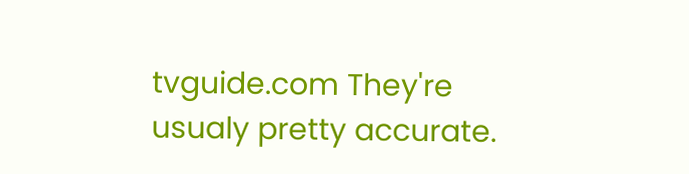tvguide.com They're usualy pretty accurate.